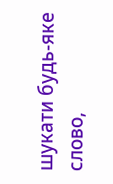шукати будь-яке слово,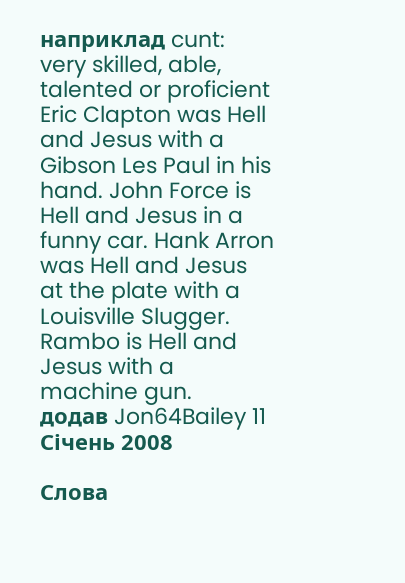наприклад cunt:
very skilled, able, talented or proficient
Eric Clapton was Hell and Jesus with a Gibson Les Paul in his hand. John Force is Hell and Jesus in a funny car. Hank Arron was Hell and Jesus at the plate with a Louisville Slugger. Rambo is Hell and Jesus with a machine gun.
додав Jon64Bailey 11 Січень 2008

Слова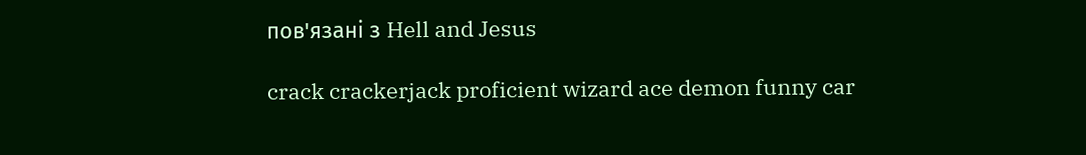пов'язані з Hell and Jesus

crack crackerjack proficient wizard ace demon funny car